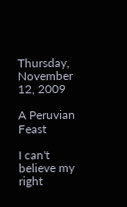Thursday, November 12, 2009

A Peruvian Feast

I can't believe my right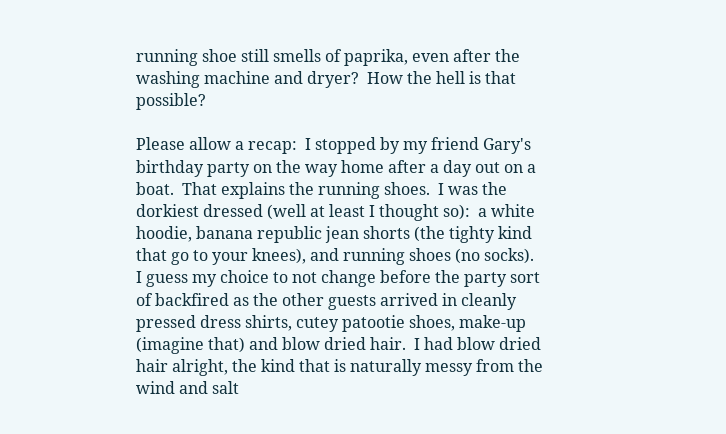running shoe still smells of paprika, even after the washing machine and dryer?  How the hell is that possible?

Please allow a recap:  I stopped by my friend Gary's birthday party on the way home after a day out on a boat.  That explains the running shoes.  I was the dorkiest dressed (well at least I thought so):  a white hoodie, banana republic jean shorts (the tighty kind that go to your knees), and running shoes (no socks).  I guess my choice to not change before the party sort of backfired as the other guests arrived in cleanly pressed dress shirts, cutey patootie shoes, make-up (imagine that) and blow dried hair.  I had blow dried hair alright, the kind that is naturally messy from the wind and salt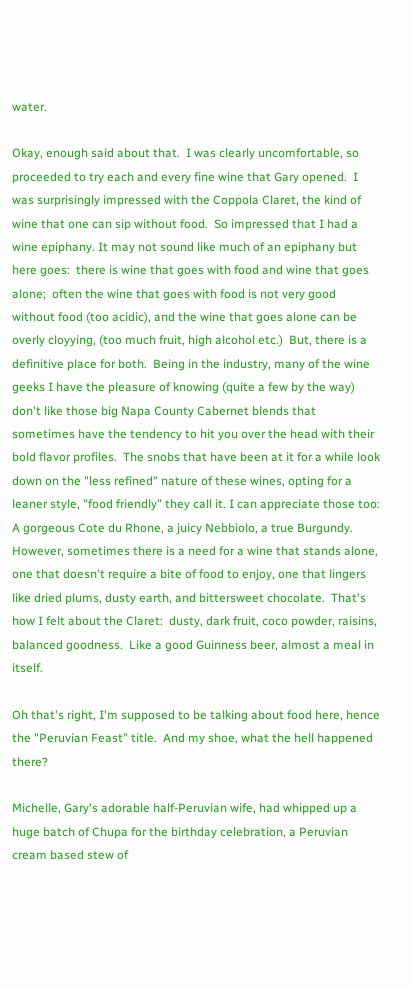water.

Okay, enough said about that.  I was clearly uncomfortable, so proceeded to try each and every fine wine that Gary opened.  I was surprisingly impressed with the Coppola Claret, the kind of wine that one can sip without food.  So impressed that I had a wine epiphany. It may not sound like much of an epiphany but here goes:  there is wine that goes with food and wine that goes alone;  often the wine that goes with food is not very good without food (too acidic), and the wine that goes alone can be overly cloyying, (too much fruit, high alcohol etc.)  But, there is a definitive place for both.  Being in the industry, many of the wine geeks I have the pleasure of knowing (quite a few by the way) don't like those big Napa County Cabernet blends that sometimes have the tendency to hit you over the head with their bold flavor profiles.  The snobs that have been at it for a while look down on the "less refined" nature of these wines, opting for a leaner style, "food friendly" they call it. I can appreciate those too:  A gorgeous Cote du Rhone, a juicy Nebbiolo, a true Burgundy.  However, sometimes there is a need for a wine that stands alone, one that doesn't require a bite of food to enjoy, one that lingers like dried plums, dusty earth, and bittersweet chocolate.  That's how I felt about the Claret:  dusty, dark fruit, coco powder, raisins, balanced goodness.  Like a good Guinness beer, almost a meal in itself.

Oh that's right, I'm supposed to be talking about food here, hence the "Peruvian Feast" title.  And my shoe, what the hell happened there?

Michelle, Gary's adorable half-Peruvian wife, had whipped up a huge batch of Chupa for the birthday celebration, a Peruvian cream based stew of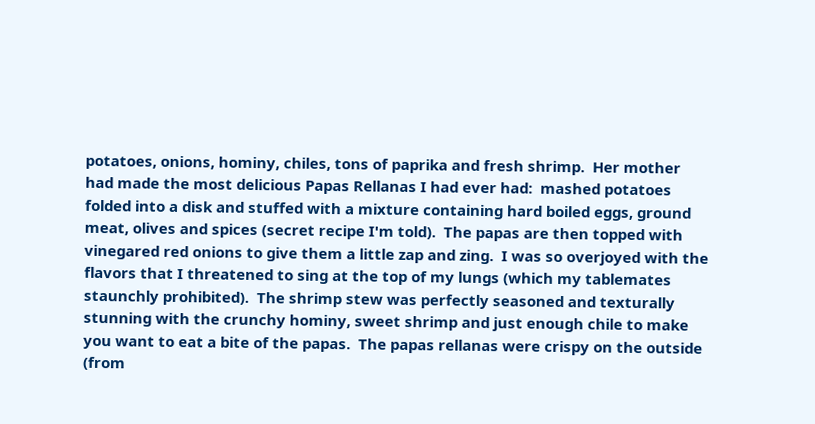potatoes, onions, hominy, chiles, tons of paprika and fresh shrimp.  Her mother had made the most delicious Papas Rellanas I had ever had:  mashed potatoes folded into a disk and stuffed with a mixture containing hard boiled eggs, ground meat, olives and spices (secret recipe I'm told).  The papas are then topped with vinegared red onions to give them a little zap and zing.  I was so overjoyed with the flavors that I threatened to sing at the top of my lungs (which my tablemates staunchly prohibited).  The shrimp stew was perfectly seasoned and texturally stunning with the crunchy hominy, sweet shrimp and just enough chile to make you want to eat a bite of the papas.  The papas rellanas were crispy on the outside (from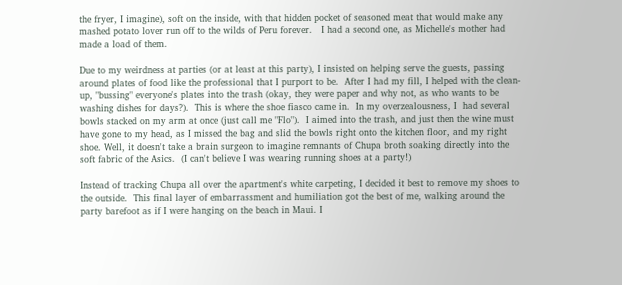the fryer, I imagine), soft on the inside, with that hidden pocket of seasoned meat that would make any mashed potato lover run off to the wilds of Peru forever.   I had a second one, as Michelle's mother had made a load of them.

Due to my weirdness at parties (or at least at this party), I insisted on helping serve the guests, passing around plates of food like the professional that I purport to be.  After I had my fill, I helped with the clean-up, "bussing" everyone's plates into the trash (okay, they were paper and why not, as who wants to be washing dishes for days?).  This is where the shoe fiasco came in.  In my overzealousness, I  had several bowls stacked on my arm at once (just call me "Flo").  I aimed into the trash, and just then the wine must have gone to my head, as I missed the bag and slid the bowls right onto the kitchen floor, and my right shoe. Well, it doesn't take a brain surgeon to imagine remnants of Chupa broth soaking directly into the soft fabric of the Asics.  (I can't believe I was wearing running shoes at a party!)

Instead of tracking Chupa all over the apartment's white carpeting, I decided it best to remove my shoes to the outside.  This final layer of embarrassment and humiliation got the best of me, walking around the party barefoot as if I were hanging on the beach in Maui. I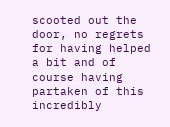scooted out the door, no regrets for having helped a bit and of course having partaken of this incredibly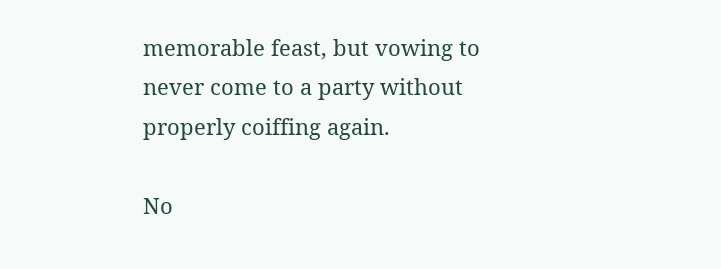memorable feast, but vowing to never come to a party without properly coiffing again.

No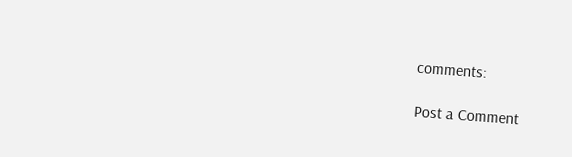comments:

Post a Comment